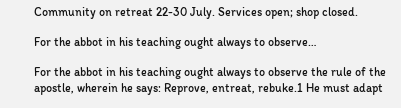Community on retreat 22-30 July. Services open; shop closed.

For the abbot in his teaching ought always to observe…

For the abbot in his teaching ought always to observe the rule of the apostle, wherein he says: Reprove, entreat, rebuke.1 He must adapt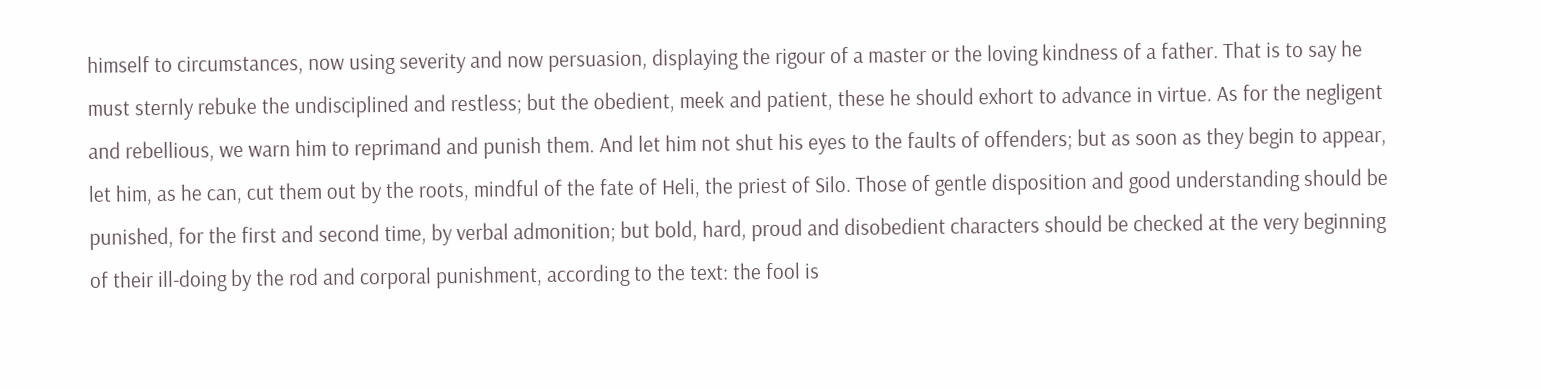himself to circumstances, now using severity and now persuasion, displaying the rigour of a master or the loving kindness of a father. That is to say he must sternly rebuke the undisciplined and restless; but the obedient, meek and patient, these he should exhort to advance in virtue. As for the negligent and rebellious, we warn him to reprimand and punish them. And let him not shut his eyes to the faults of offenders; but as soon as they begin to appear, let him, as he can, cut them out by the roots, mindful of the fate of Heli, the priest of Silo. Those of gentle disposition and good understanding should be punished, for the first and second time, by verbal admonition; but bold, hard, proud and disobedient characters should be checked at the very beginning of their ill-doing by the rod and corporal punishment, according to the text: the fool is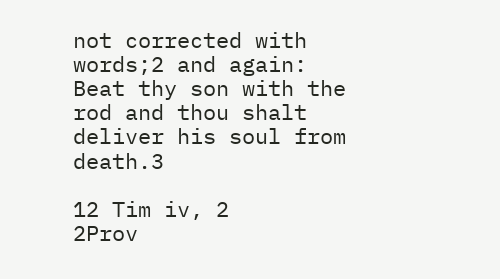not corrected with words;2 and again: Beat thy son with the rod and thou shalt deliver his soul from death.3

12 Tim iv, 2
2Prov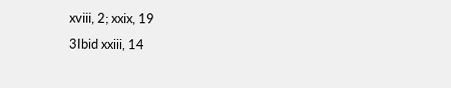xviii, 2; xxix, 19
3Ibid xxiii, 14